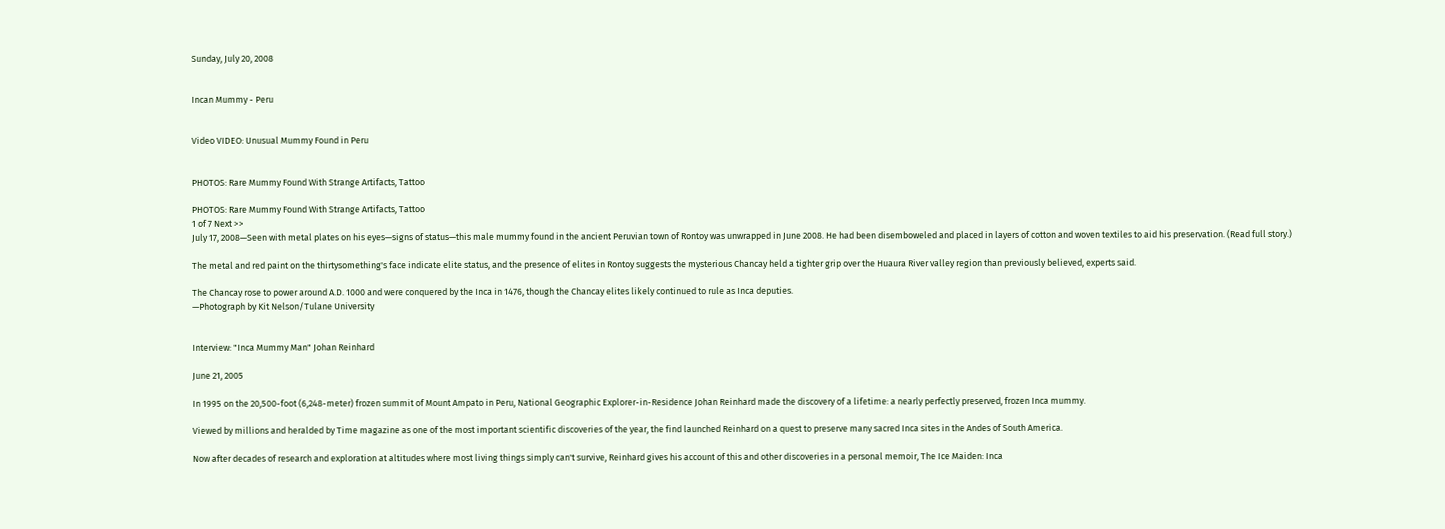Sunday, July 20, 2008


Incan Mummy - Peru


Video VIDEO: Unusual Mummy Found in Peru


PHOTOS: Rare Mummy Found With Strange Artifacts, Tattoo

PHOTOS: Rare Mummy Found With Strange Artifacts, Tattoo
1 of 7 Next >>
July 17, 2008—Seen with metal plates on his eyes—signs of status—this male mummy found in the ancient Peruvian town of Rontoy was unwrapped in June 2008. He had been disemboweled and placed in layers of cotton and woven textiles to aid his preservation. (Read full story.)

The metal and red paint on the thirtysomething's face indicate elite status, and the presence of elites in Rontoy suggests the mysterious Chancay held a tighter grip over the Huaura River valley region than previously believed, experts said.

The Chancay rose to power around A.D. 1000 and were conquered by the Inca in 1476, though the Chancay elites likely continued to rule as Inca deputies.
—Photograph by Kit Nelson/Tulane University


Interview: "Inca Mummy Man" Johan Reinhard

June 21, 2005

In 1995 on the 20,500-foot (6,248-meter) frozen summit of Mount Ampato in Peru, National Geographic Explorer-in-Residence Johan Reinhard made the discovery of a lifetime: a nearly perfectly preserved, frozen Inca mummy.

Viewed by millions and heralded by Time magazine as one of the most important scientific discoveries of the year, the find launched Reinhard on a quest to preserve many sacred Inca sites in the Andes of South America.

Now after decades of research and exploration at altitudes where most living things simply can't survive, Reinhard gives his account of this and other discoveries in a personal memoir, The Ice Maiden: Inca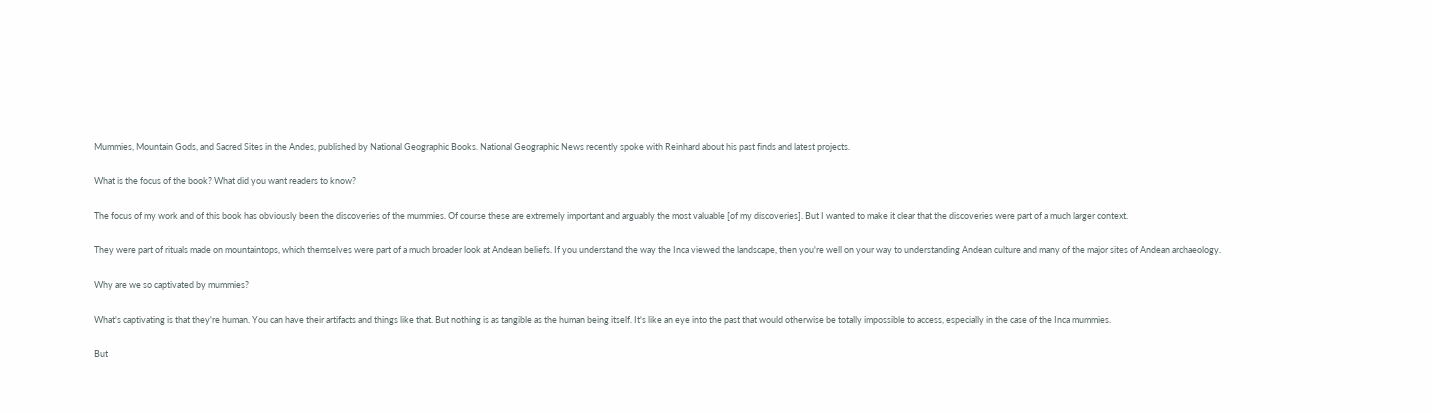Mummies, Mountain Gods, and Sacred Sites in the Andes, published by National Geographic Books. National Geographic News recently spoke with Reinhard about his past finds and latest projects.

What is the focus of the book? What did you want readers to know?

The focus of my work and of this book has obviously been the discoveries of the mummies. Of course these are extremely important and arguably the most valuable [of my discoveries]. But I wanted to make it clear that the discoveries were part of a much larger context.

They were part of rituals made on mountaintops, which themselves were part of a much broader look at Andean beliefs. If you understand the way the Inca viewed the landscape, then you're well on your way to understanding Andean culture and many of the major sites of Andean archaeology.

Why are we so captivated by mummies?

What's captivating is that they're human. You can have their artifacts and things like that. But nothing is as tangible as the human being itself. It's like an eye into the past that would otherwise be totally impossible to access, especially in the case of the Inca mummies.

But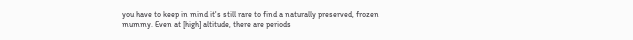you have to keep in mind it's still rare to find a naturally preserved, frozen mummy. Even at [high] altitude, there are periods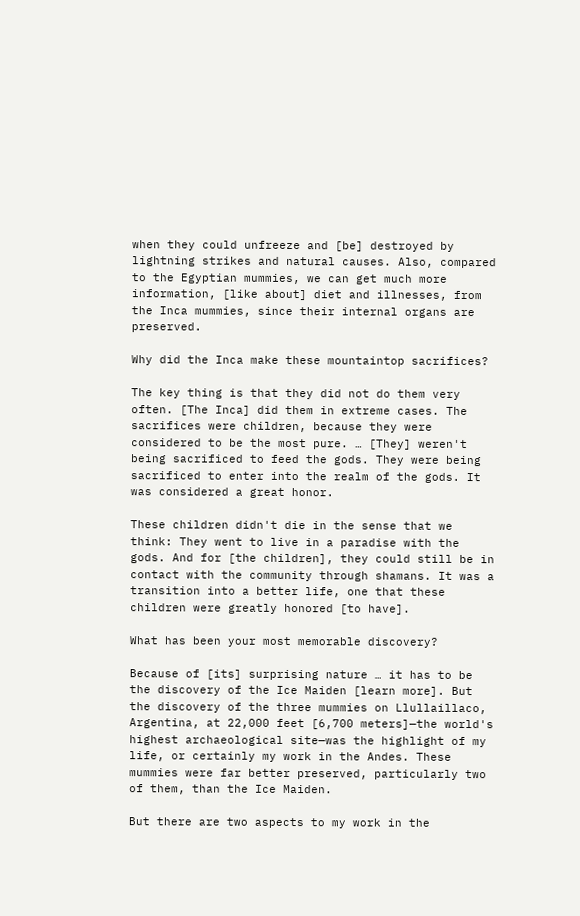when they could unfreeze and [be] destroyed by lightning strikes and natural causes. Also, compared to the Egyptian mummies, we can get much more information, [like about] diet and illnesses, from the Inca mummies, since their internal organs are preserved.

Why did the Inca make these mountaintop sacrifices?

The key thing is that they did not do them very often. [The Inca] did them in extreme cases. The sacrifices were children, because they were considered to be the most pure. … [They] weren't being sacrificed to feed the gods. They were being sacrificed to enter into the realm of the gods. It was considered a great honor.

These children didn't die in the sense that we think: They went to live in a paradise with the gods. And for [the children], they could still be in contact with the community through shamans. It was a transition into a better life, one that these children were greatly honored [to have].

What has been your most memorable discovery?

Because of [its] surprising nature … it has to be the discovery of the Ice Maiden [learn more]. But the discovery of the three mummies on Llullaillaco, Argentina, at 22,000 feet [6,700 meters]—the world's highest archaeological site—was the highlight of my life, or certainly my work in the Andes. These mummies were far better preserved, particularly two of them, than the Ice Maiden.

But there are two aspects to my work in the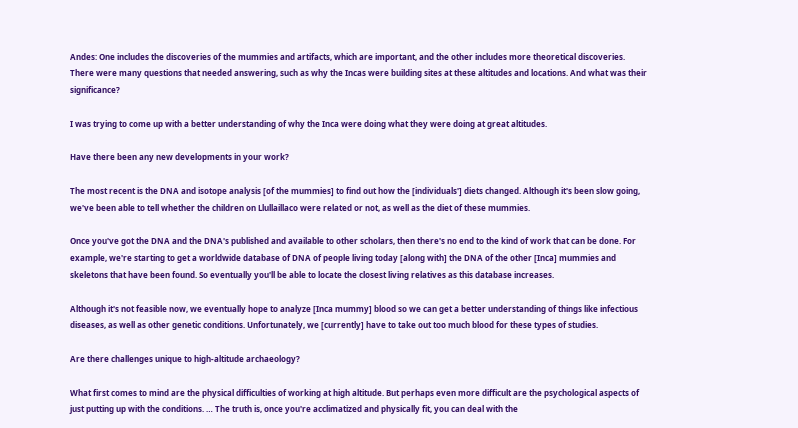Andes: One includes the discoveries of the mummies and artifacts, which are important, and the other includes more theoretical discoveries. There were many questions that needed answering, such as why the Incas were building sites at these altitudes and locations. And what was their significance?

I was trying to come up with a better understanding of why the Inca were doing what they were doing at great altitudes.

Have there been any new developments in your work?

The most recent is the DNA and isotope analysis [of the mummies] to find out how the [individuals'] diets changed. Although it's been slow going, we've been able to tell whether the children on Llullaillaco were related or not, as well as the diet of these mummies.

Once you've got the DNA and the DNA's published and available to other scholars, then there's no end to the kind of work that can be done. For example, we're starting to get a worldwide database of DNA of people living today [along with] the DNA of the other [Inca] mummies and skeletons that have been found. So eventually you'll be able to locate the closest living relatives as this database increases.

Although it's not feasible now, we eventually hope to analyze [Inca mummy] blood so we can get a better understanding of things like infectious diseases, as well as other genetic conditions. Unfortunately, we [currently] have to take out too much blood for these types of studies.

Are there challenges unique to high-altitude archaeology?

What first comes to mind are the physical difficulties of working at high altitude. But perhaps even more difficult are the psychological aspects of just putting up with the conditions. … The truth is, once you're acclimatized and physically fit, you can deal with the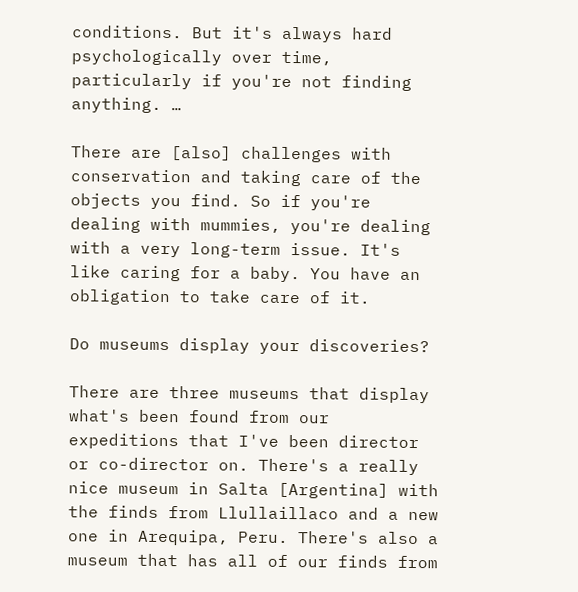conditions. But it's always hard psychologically over time, particularly if you're not finding anything. …

There are [also] challenges with conservation and taking care of the objects you find. So if you're dealing with mummies, you're dealing with a very long-term issue. It's like caring for a baby. You have an obligation to take care of it.

Do museums display your discoveries?

There are three museums that display what's been found from our expeditions that I've been director or co-director on. There's a really nice museum in Salta [Argentina] with the finds from Llullaillaco and a new one in Arequipa, Peru. There's also a museum that has all of our finds from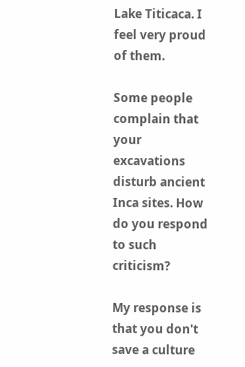Lake Titicaca. I feel very proud of them.

Some people complain that your excavations disturb ancient Inca sites. How do you respond to such criticism?

My response is that you don't save a culture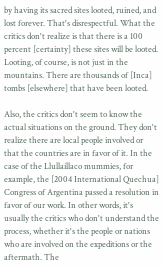by having its sacred sites looted, ruined, and lost forever. That's disrespectful. What the critics don't realize is that there is a 100 percent [certainty] these sites will be looted. Looting, of course, is not just in the mountains. There are thousands of [Inca] tombs [elsewhere] that have been looted.

Also, the critics don't seem to know the actual situations on the ground. They don't realize there are local people involved or that the countries are in favor of it. In the case of the Llullaillaco mummies, for example, the [2004 International Quechua] Congress of Argentina passed a resolution in favor of our work. In other words, it's usually the critics who don't understand the process, whether it's the people or nations who are involved on the expeditions or the aftermath. The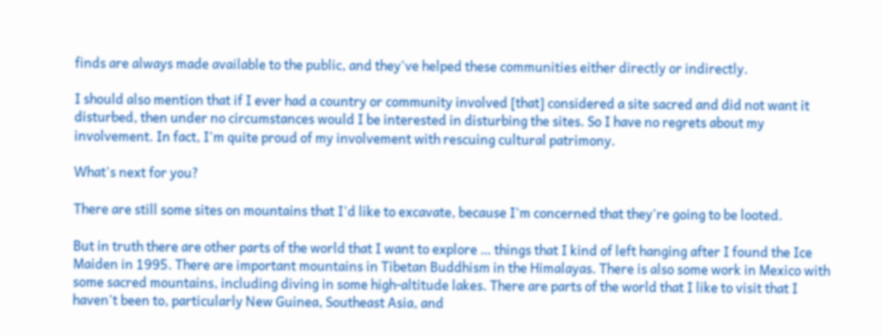finds are always made available to the public, and they've helped these communities either directly or indirectly.

I should also mention that if I ever had a country or community involved [that] considered a site sacred and did not want it disturbed, then under no circumstances would I be interested in disturbing the sites. So I have no regrets about my involvement. In fact, I'm quite proud of my involvement with rescuing cultural patrimony.

What's next for you?

There are still some sites on mountains that I'd like to excavate, because I'm concerned that they're going to be looted.

But in truth there are other parts of the world that I want to explore … things that I kind of left hanging after I found the Ice Maiden in 1995. There are important mountains in Tibetan Buddhism in the Himalayas. There is also some work in Mexico with some sacred mountains, including diving in some high-altitude lakes. There are parts of the world that I like to visit that I haven't been to, particularly New Guinea, Southeast Asia, and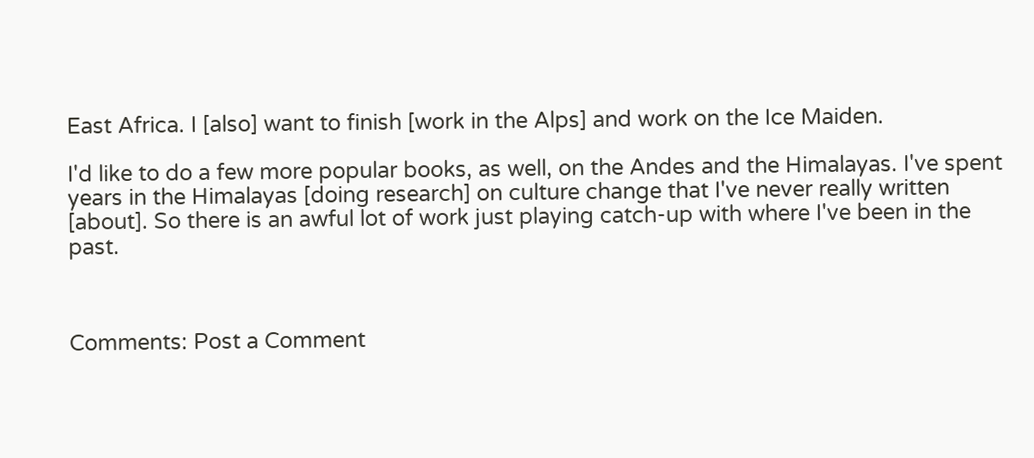East Africa. I [also] want to finish [work in the Alps] and work on the Ice Maiden.

I'd like to do a few more popular books, as well, on the Andes and the Himalayas. I've spent years in the Himalayas [doing research] on culture change that I've never really written [about]. So there is an awful lot of work just playing catch-up with where I've been in the past.



Comments: Post a Comment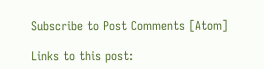Subscribe to Post Comments [Atom]

Links to this post: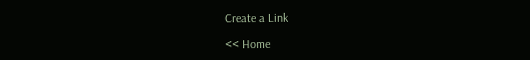Create a Link

<< Home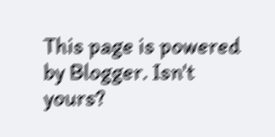This page is powered by Blogger. Isn't yours?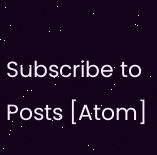Subscribe to Posts [Atom]